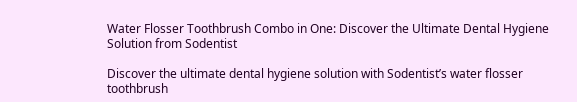Water Flosser Toothbrush Combo in One: Discover the Ultimate Dental Hygiene Solution from Sodentist

Discover the ultimate dental hygiene solution with Sodentist’s water flosser toothbrush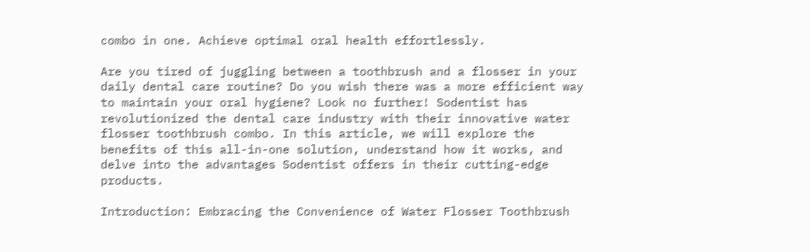combo in one. Achieve optimal oral health effortlessly.

Are you tired of juggling between a toothbrush and a flosser in your daily dental care routine? Do you wish there was a more efficient way to maintain your oral hygiene? Look no further! Sodentist has revolutionized the dental care industry with their innovative water flosser toothbrush combo. In this article, we will explore the benefits of this all-in-one solution, understand how it works, and delve into the advantages Sodentist offers in their cutting-edge products.

Introduction: Embracing the Convenience of Water Flosser Toothbrush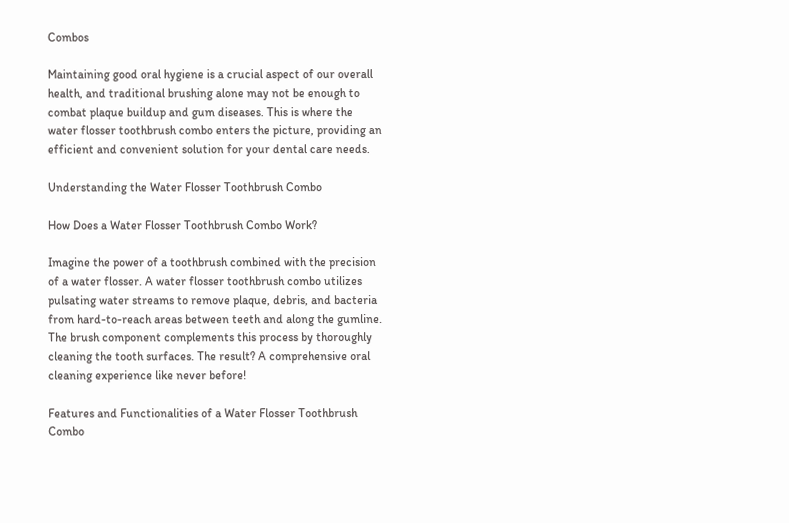Combos

Maintaining good oral hygiene is a crucial aspect of our overall health, and traditional brushing alone may not be enough to combat plaque buildup and gum diseases. This is where the water flosser toothbrush combo enters the picture, providing an efficient and convenient solution for your dental care needs.

Understanding the Water Flosser Toothbrush Combo

How Does a Water Flosser Toothbrush Combo Work?

Imagine the power of a toothbrush combined with the precision of a water flosser. A water flosser toothbrush combo utilizes pulsating water streams to remove plaque, debris, and bacteria from hard-to-reach areas between teeth and along the gumline. The brush component complements this process by thoroughly cleaning the tooth surfaces. The result? A comprehensive oral cleaning experience like never before!

Features and Functionalities of a Water Flosser Toothbrush Combo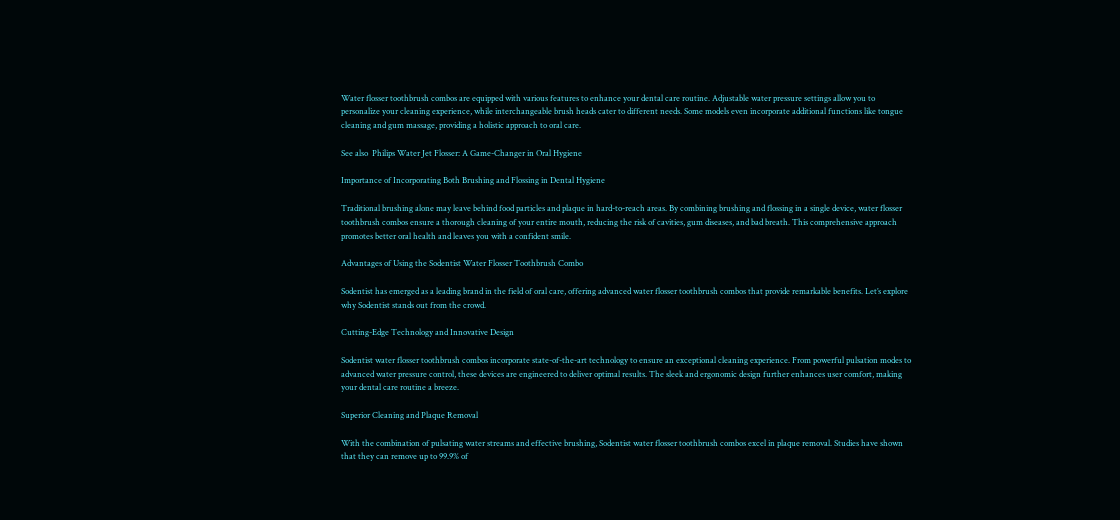Water flosser toothbrush combos are equipped with various features to enhance your dental care routine. Adjustable water pressure settings allow you to personalize your cleaning experience, while interchangeable brush heads cater to different needs. Some models even incorporate additional functions like tongue cleaning and gum massage, providing a holistic approach to oral care.

See also  Philips Water Jet Flosser: A Game-Changer in Oral Hygiene

Importance of Incorporating Both Brushing and Flossing in Dental Hygiene

Traditional brushing alone may leave behind food particles and plaque in hard-to-reach areas. By combining brushing and flossing in a single device, water flosser toothbrush combos ensure a thorough cleaning of your entire mouth, reducing the risk of cavities, gum diseases, and bad breath. This comprehensive approach promotes better oral health and leaves you with a confident smile.

Advantages of Using the Sodentist Water Flosser Toothbrush Combo

Sodentist has emerged as a leading brand in the field of oral care, offering advanced water flosser toothbrush combos that provide remarkable benefits. Let’s explore why Sodentist stands out from the crowd.

Cutting-Edge Technology and Innovative Design

Sodentist water flosser toothbrush combos incorporate state-of-the-art technology to ensure an exceptional cleaning experience. From powerful pulsation modes to advanced water pressure control, these devices are engineered to deliver optimal results. The sleek and ergonomic design further enhances user comfort, making your dental care routine a breeze.

Superior Cleaning and Plaque Removal

With the combination of pulsating water streams and effective brushing, Sodentist water flosser toothbrush combos excel in plaque removal. Studies have shown that they can remove up to 99.9% of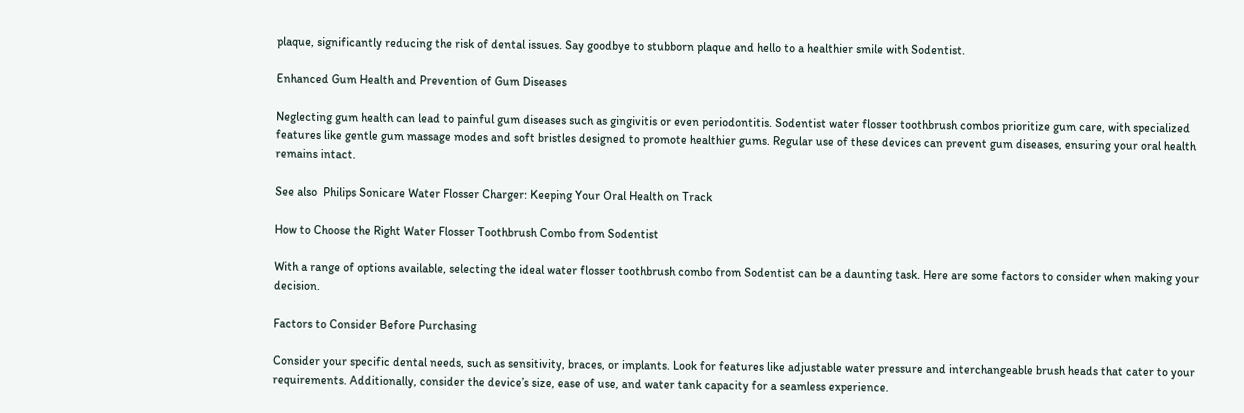plaque, significantly reducing the risk of dental issues. Say goodbye to stubborn plaque and hello to a healthier smile with Sodentist.

Enhanced Gum Health and Prevention of Gum Diseases

Neglecting gum health can lead to painful gum diseases such as gingivitis or even periodontitis. Sodentist water flosser toothbrush combos prioritize gum care, with specialized features like gentle gum massage modes and soft bristles designed to promote healthier gums. Regular use of these devices can prevent gum diseases, ensuring your oral health remains intact.

See also  Philips Sonicare Water Flosser Charger: Keeping Your Oral Health on Track

How to Choose the Right Water Flosser Toothbrush Combo from Sodentist

With a range of options available, selecting the ideal water flosser toothbrush combo from Sodentist can be a daunting task. Here are some factors to consider when making your decision.

Factors to Consider Before Purchasing

Consider your specific dental needs, such as sensitivity, braces, or implants. Look for features like adjustable water pressure and interchangeable brush heads that cater to your requirements. Additionally, consider the device’s size, ease of use, and water tank capacity for a seamless experience.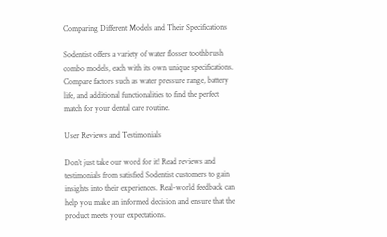Comparing Different Models and Their Specifications

Sodentist offers a variety of water flosser toothbrush combo models, each with its own unique specifications. Compare factors such as water pressure range, battery life, and additional functionalities to find the perfect match for your dental care routine.

User Reviews and Testimonials

Don’t just take our word for it! Read reviews and testimonials from satisfied Sodentist customers to gain insights into their experiences. Real-world feedback can help you make an informed decision and ensure that the product meets your expectations.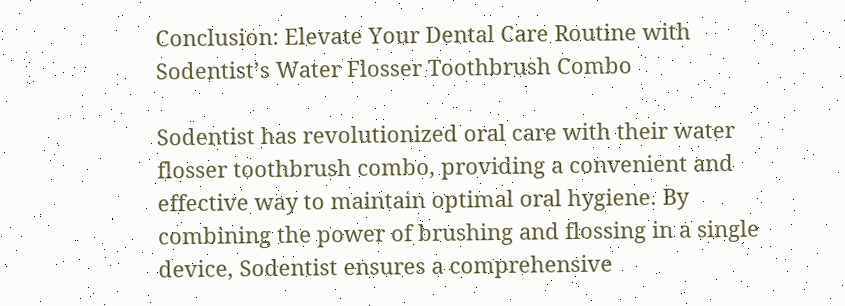Conclusion: Elevate Your Dental Care Routine with Sodentist’s Water Flosser Toothbrush Combo

Sodentist has revolutionized oral care with their water flosser toothbrush combo, providing a convenient and effective way to maintain optimal oral hygiene. By combining the power of brushing and flossing in a single device, Sodentist ensures a comprehensive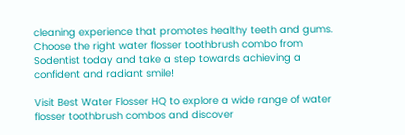cleaning experience that promotes healthy teeth and gums. Choose the right water flosser toothbrush combo from Sodentist today and take a step towards achieving a confident and radiant smile!

Visit Best Water Flosser HQ to explore a wide range of water flosser toothbrush combos and discover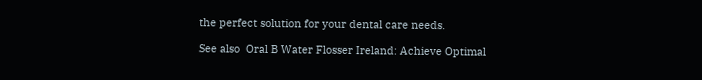the perfect solution for your dental care needs.

See also  Oral B Water Flosser Ireland: Achieve Optimal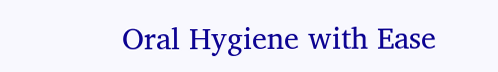Oral Hygiene with Ease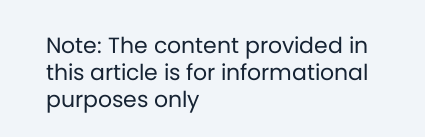Note: The content provided in this article is for informational purposes only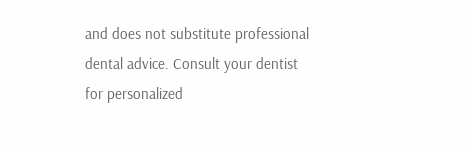and does not substitute professional dental advice. Consult your dentist for personalized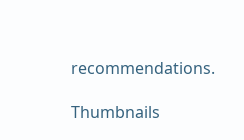recommendations.

Thumbnails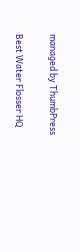managed by ThumbPress

Best Water Flosser HQ